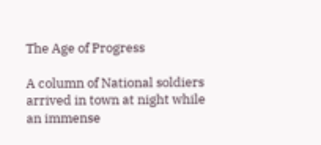The Age of Progress

A column of National soldiers arrived in town at night while an immense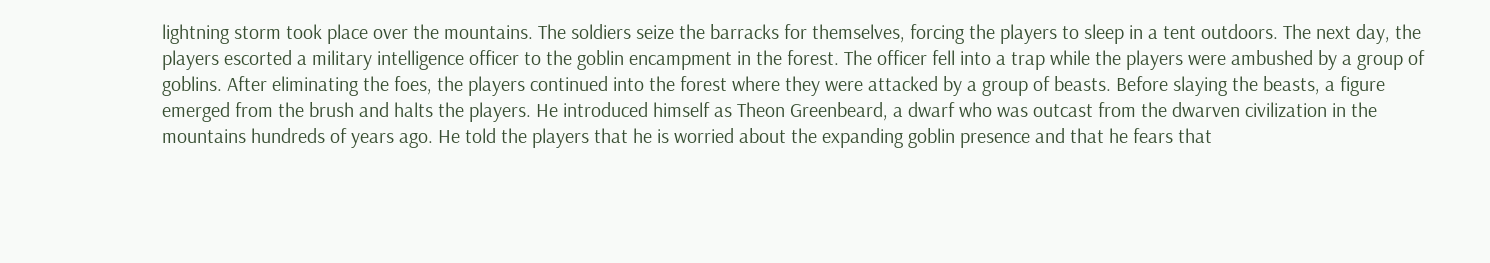lightning storm took place over the mountains. The soldiers seize the barracks for themselves, forcing the players to sleep in a tent outdoors. The next day, the players escorted a military intelligence officer to the goblin encampment in the forest. The officer fell into a trap while the players were ambushed by a group of goblins. After eliminating the foes, the players continued into the forest where they were attacked by a group of beasts. Before slaying the beasts, a figure emerged from the brush and halts the players. He introduced himself as Theon Greenbeard, a dwarf who was outcast from the dwarven civilization in the mountains hundreds of years ago. He told the players that he is worried about the expanding goblin presence and that he fears that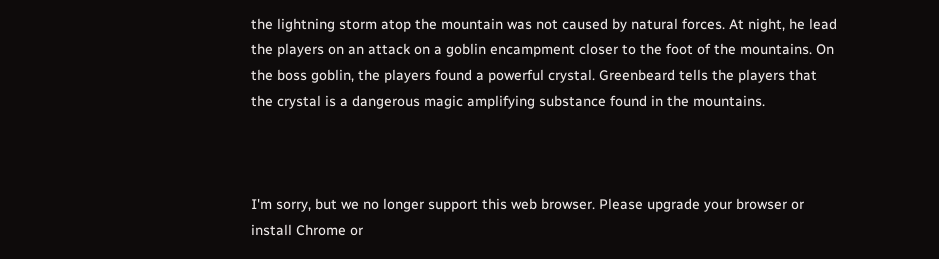the lightning storm atop the mountain was not caused by natural forces. At night, he lead the players on an attack on a goblin encampment closer to the foot of the mountains. On the boss goblin, the players found a powerful crystal. Greenbeard tells the players that the crystal is a dangerous magic amplifying substance found in the mountains.



I'm sorry, but we no longer support this web browser. Please upgrade your browser or install Chrome or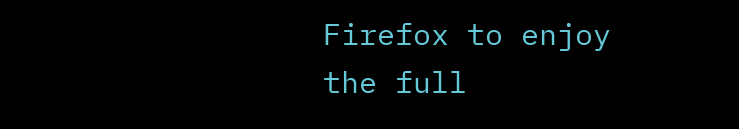Firefox to enjoy the full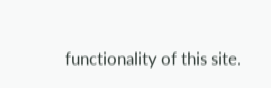functionality of this site.